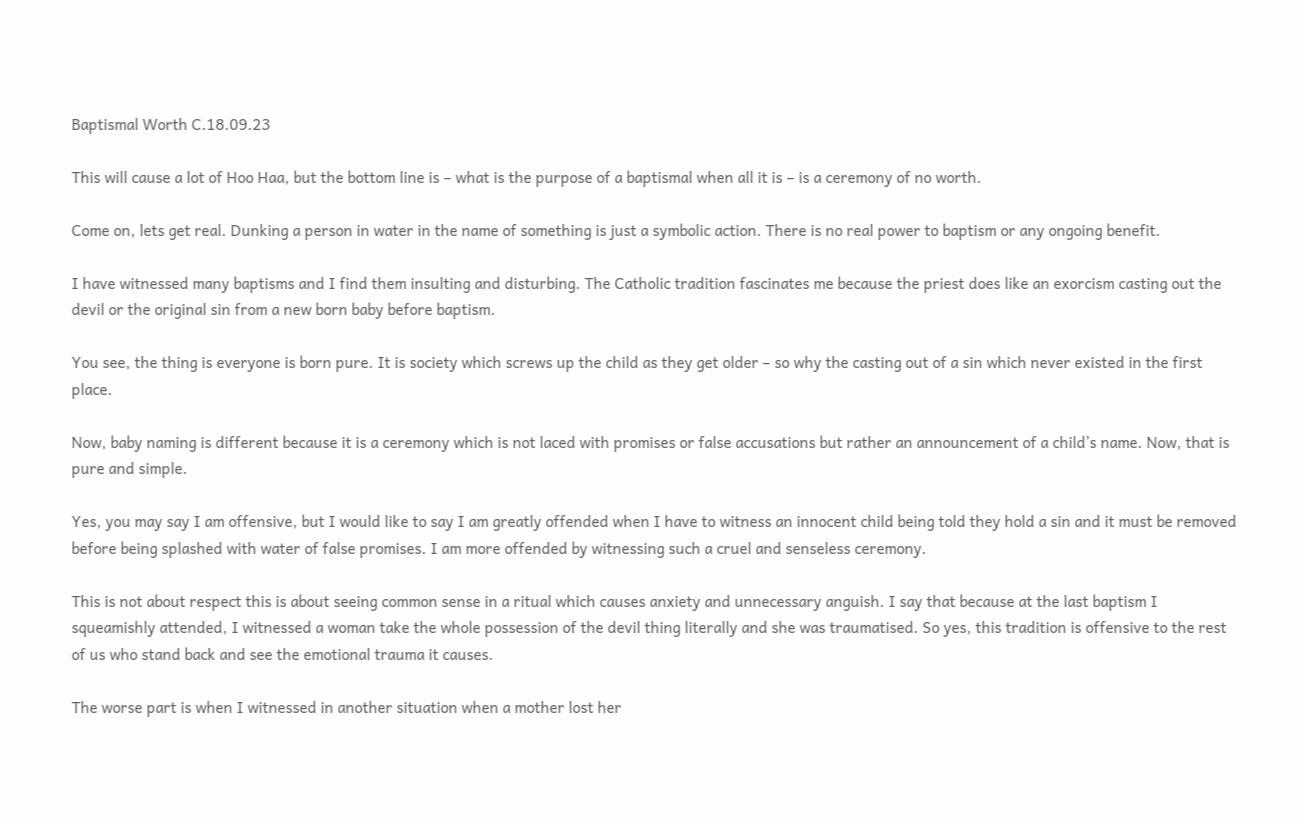Baptismal Worth C.18.09.23

This will cause a lot of Hoo Haa, but the bottom line is – what is the purpose of a baptismal when all it is – is a ceremony of no worth.

Come on, lets get real. Dunking a person in water in the name of something is just a symbolic action. There is no real power to baptism or any ongoing benefit.

I have witnessed many baptisms and I find them insulting and disturbing. The Catholic tradition fascinates me because the priest does like an exorcism casting out the devil or the original sin from a new born baby before baptism.

You see, the thing is everyone is born pure. It is society which screws up the child as they get older – so why the casting out of a sin which never existed in the first place.

Now, baby naming is different because it is a ceremony which is not laced with promises or false accusations but rather an announcement of a child’s name. Now, that is pure and simple.

Yes, you may say I am offensive, but I would like to say I am greatly offended when I have to witness an innocent child being told they hold a sin and it must be removed before being splashed with water of false promises. I am more offended by witnessing such a cruel and senseless ceremony.

This is not about respect this is about seeing common sense in a ritual which causes anxiety and unnecessary anguish. I say that because at the last baptism I squeamishly attended, I witnessed a woman take the whole possession of the devil thing literally and she was traumatised. So yes, this tradition is offensive to the rest of us who stand back and see the emotional trauma it causes.

The worse part is when I witnessed in another situation when a mother lost her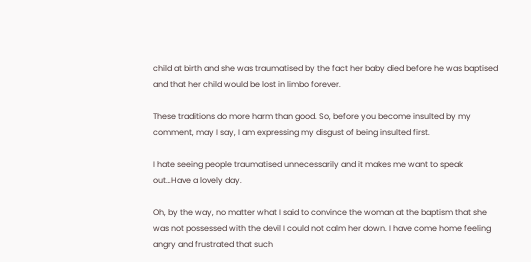child at birth and she was traumatised by the fact her baby died before he was baptised and that her child would be lost in limbo forever.

These traditions do more harm than good. So, before you become insulted by my comment, may I say, I am expressing my disgust of being insulted first.

I hate seeing people traumatised unnecessarily and it makes me want to speak out…Have a lovely day.

Oh, by the way, no matter what I said to convince the woman at the baptism that she was not possessed with the devil I could not calm her down. I have come home feeling angry and frustrated that such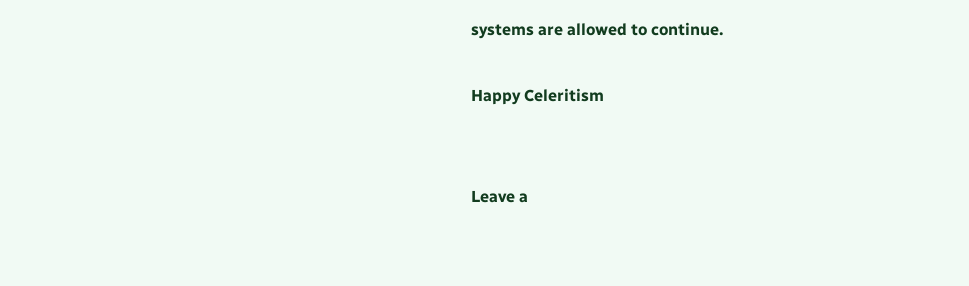systems are allowed to continue.

Happy Celeritism


Leave a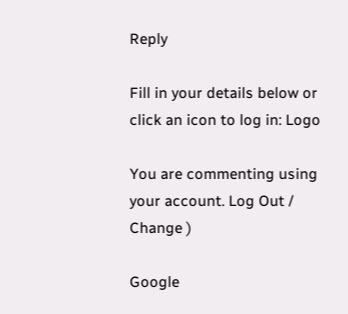Reply

Fill in your details below or click an icon to log in: Logo

You are commenting using your account. Log Out /  Change )

Google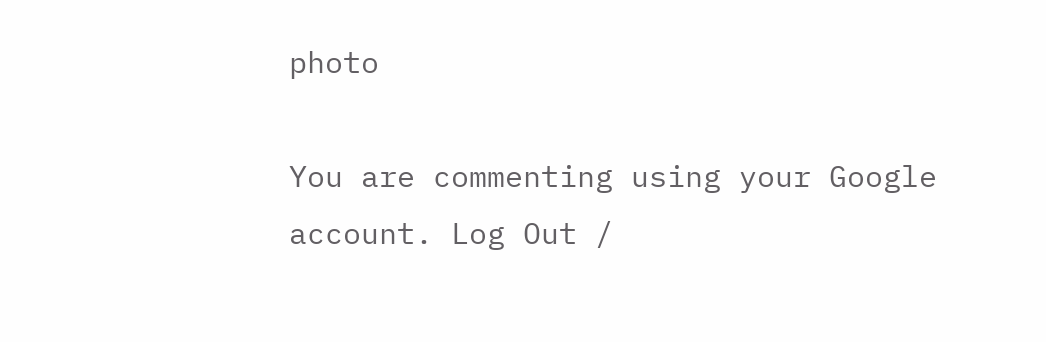photo

You are commenting using your Google account. Log Out /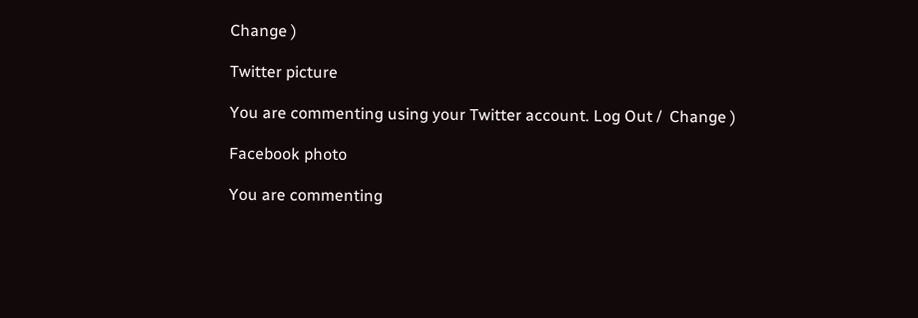Change )

Twitter picture

You are commenting using your Twitter account. Log Out /  Change )

Facebook photo

You are commenting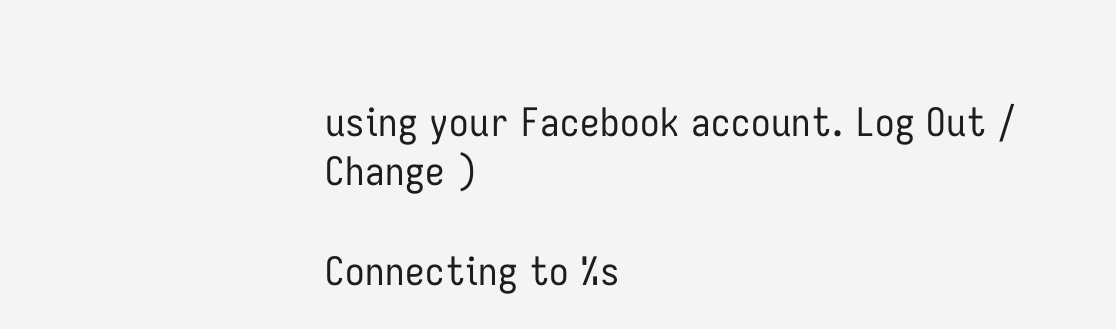using your Facebook account. Log Out /  Change )

Connecting to %s